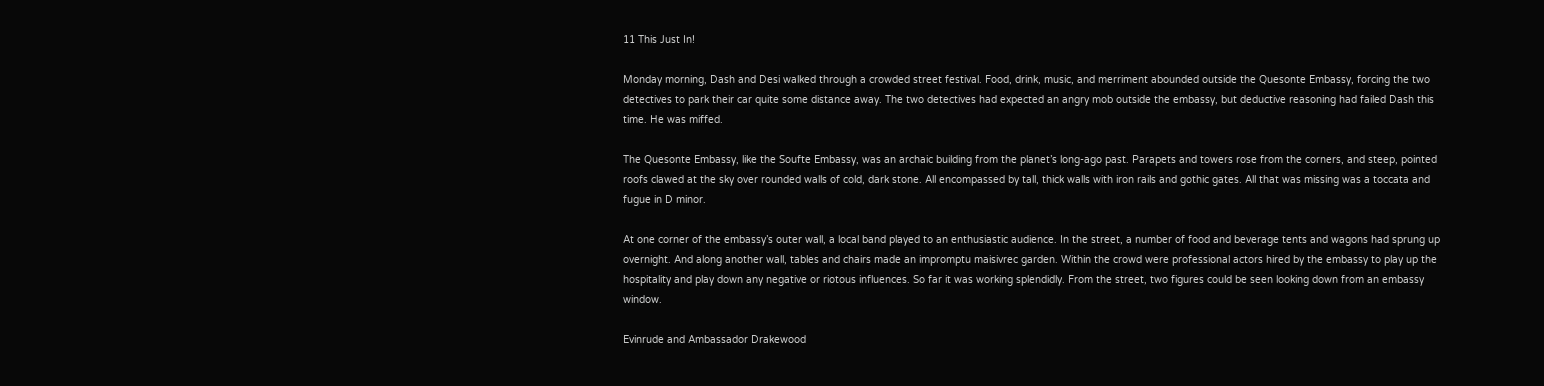11 This Just In!

Monday morning, Dash and Desi walked through a crowded street festival. Food, drink, music, and merriment abounded outside the Quesonte Embassy, forcing the two detectives to park their car quite some distance away. The two detectives had expected an angry mob outside the embassy, but deductive reasoning had failed Dash this time. He was miffed.

The Quesonte Embassy, like the Soufte Embassy, was an archaic building from the planet’s long-ago past. Parapets and towers rose from the corners, and steep, pointed roofs clawed at the sky over rounded walls of cold, dark stone. All encompassed by tall, thick walls with iron rails and gothic gates. All that was missing was a toccata and fugue in D minor.

At one corner of the embassy’s outer wall, a local band played to an enthusiastic audience. In the street, a number of food and beverage tents and wagons had sprung up overnight. And along another wall, tables and chairs made an impromptu maisivrec garden. Within the crowd were professional actors hired by the embassy to play up the hospitality and play down any negative or riotous influences. So far it was working splendidly. From the street, two figures could be seen looking down from an embassy window.

Evinrude and Ambassador Drakewood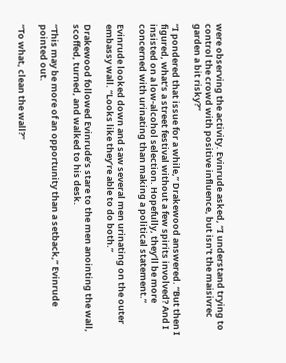were observing the activity. Evinrude asked, “I understand trying to control the crowd with positive influence, but isn’t the maisivrec garden a bit risky?”

“I pondered that issue for a while,” Drakewood answered. “But then I figured, what’s a street festival without a few spirits involved? And I insisted on a low-alcohol selection. Hopefully, they’ll be more concerned with urinating than making a political statement.”

Evinrude looked down and saw several men urinating on the outer embassy wall. “Looks like they’re able to do both.”

Drakewood followed Evinrude’s stare to the men anointing the wall, scoffed, turned, and walked to his desk.

“This may be more of an opportunity than a setback,” Evinrude pointed out.

“To what, clean the wall?”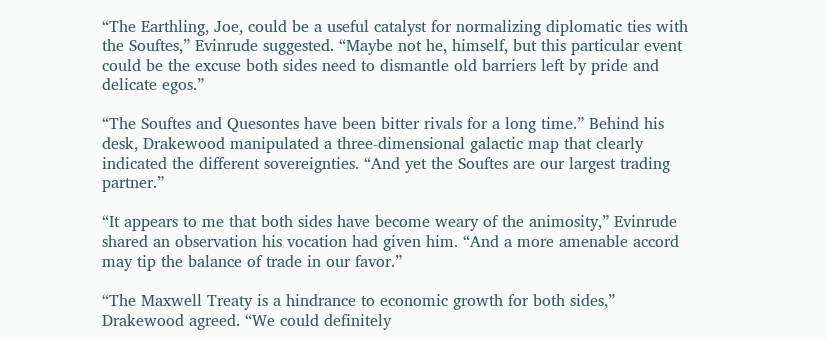“The Earthling, Joe, could be a useful catalyst for normalizing diplomatic ties with the Souftes,” Evinrude suggested. “Maybe not he, himself, but this particular event could be the excuse both sides need to dismantle old barriers left by pride and delicate egos.”

“The Souftes and Quesontes have been bitter rivals for a long time.” Behind his desk, Drakewood manipulated a three-dimensional galactic map that clearly indicated the different sovereignties. “And yet the Souftes are our largest trading partner.”

“It appears to me that both sides have become weary of the animosity,” Evinrude shared an observation his vocation had given him. “And a more amenable accord may tip the balance of trade in our favor.”

“The Maxwell Treaty is a hindrance to economic growth for both sides,” Drakewood agreed. “We could definitely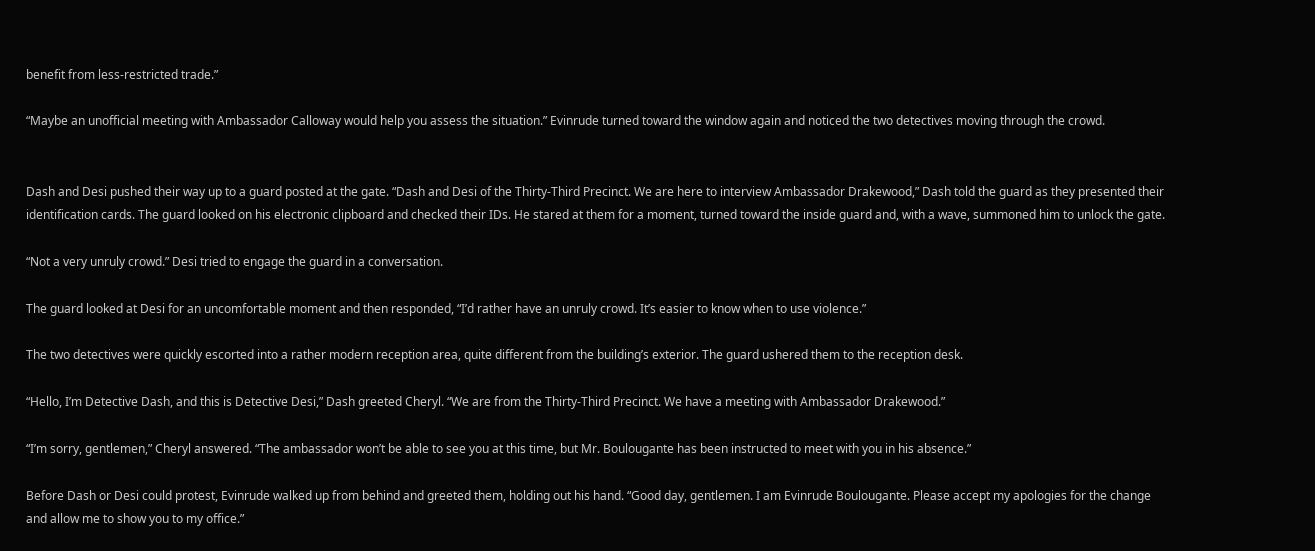benefit from less-restricted trade.”

“Maybe an unofficial meeting with Ambassador Calloway would help you assess the situation.” Evinrude turned toward the window again and noticed the two detectives moving through the crowd.


Dash and Desi pushed their way up to a guard posted at the gate. “Dash and Desi of the Thirty-Third Precinct. We are here to interview Ambassador Drakewood,” Dash told the guard as they presented their identification cards. The guard looked on his electronic clipboard and checked their IDs. He stared at them for a moment, turned toward the inside guard and, with a wave, summoned him to unlock the gate.

“Not a very unruly crowd.” Desi tried to engage the guard in a conversation.

The guard looked at Desi for an uncomfortable moment and then responded, “I’d rather have an unruly crowd. It’s easier to know when to use violence.”

The two detectives were quickly escorted into a rather modern reception area, quite different from the building’s exterior. The guard ushered them to the reception desk.

“Hello, I’m Detective Dash, and this is Detective Desi,” Dash greeted Cheryl. “We are from the Thirty-Third Precinct. We have a meeting with Ambassador Drakewood.”

“I’m sorry, gentlemen,” Cheryl answered. “The ambassador won’t be able to see you at this time, but Mr. Boulougante has been instructed to meet with you in his absence.”

Before Dash or Desi could protest, Evinrude walked up from behind and greeted them, holding out his hand. “Good day, gentlemen. I am Evinrude Boulougante. Please accept my apologies for the change and allow me to show you to my office.”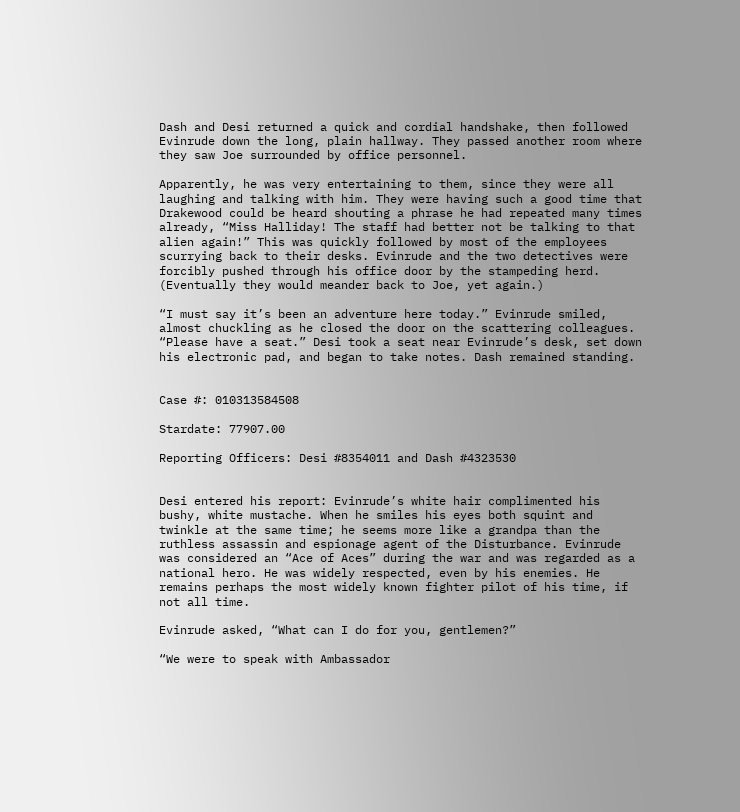Dash and Desi returned a quick and cordial handshake, then followed Evinrude down the long, plain hallway. They passed another room where they saw Joe surrounded by office personnel.

Apparently, he was very entertaining to them, since they were all laughing and talking with him. They were having such a good time that Drakewood could be heard shouting a phrase he had repeated many times already, “Miss Halliday! The staff had better not be talking to that alien again!” This was quickly followed by most of the employees scurrying back to their desks. Evinrude and the two detectives were forcibly pushed through his office door by the stampeding herd. (Eventually they would meander back to Joe, yet again.)

“I must say it’s been an adventure here today.” Evinrude smiled, almost chuckling as he closed the door on the scattering colleagues. “Please have a seat.” Desi took a seat near Evinrude’s desk, set down his electronic pad, and began to take notes. Dash remained standing.


Case #: 010313584508

Stardate: 77907.00

Reporting Officers: Desi #8354011 and Dash #4323530


Desi entered his report: Evinrude’s white hair complimented his bushy, white mustache. When he smiles his eyes both squint and twinkle at the same time; he seems more like a grandpa than the ruthless assassin and espionage agent of the Disturbance. Evinrude was considered an “Ace of Aces” during the war and was regarded as a national hero. He was widely respected, even by his enemies. He remains perhaps the most widely known fighter pilot of his time, if not all time.

Evinrude asked, “What can I do for you, gentlemen?”

“We were to speak with Ambassador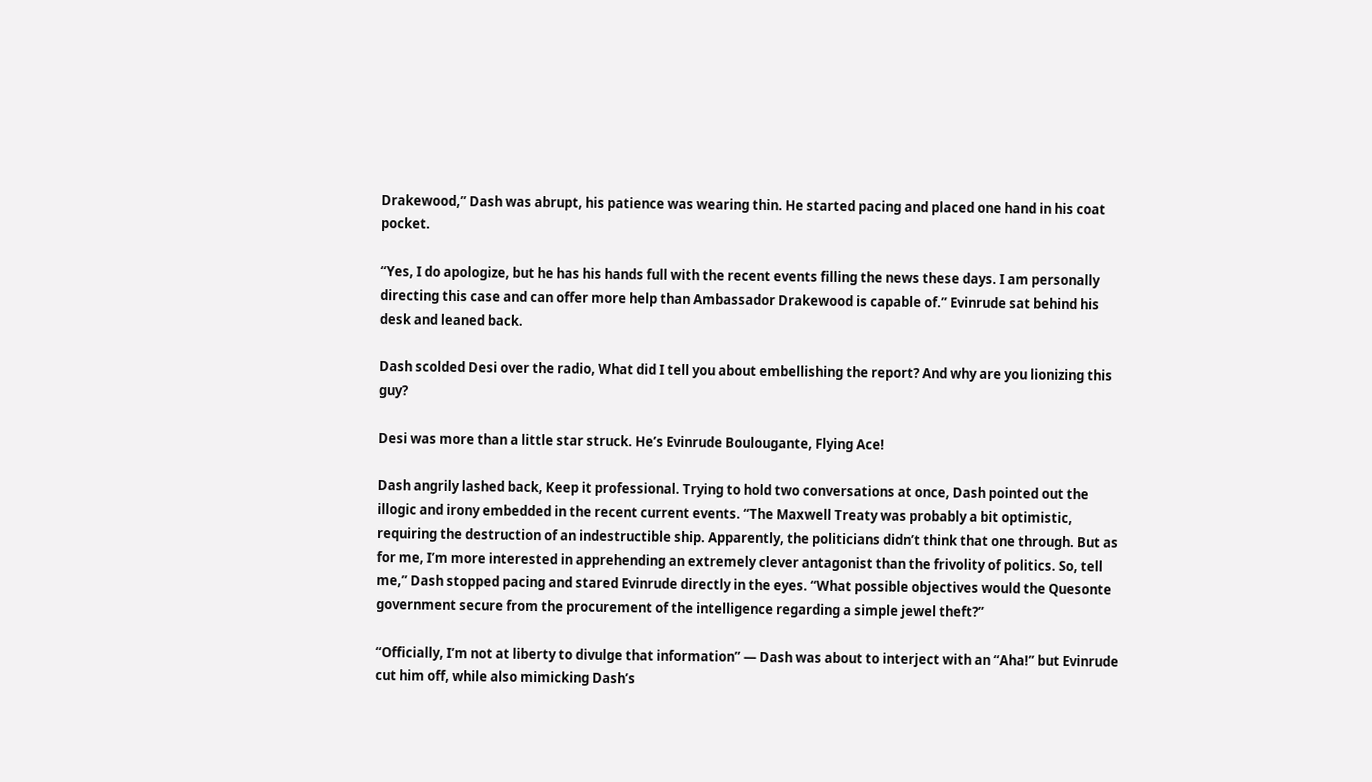Drakewood,” Dash was abrupt, his patience was wearing thin. He started pacing and placed one hand in his coat pocket.

“Yes, I do apologize, but he has his hands full with the recent events filling the news these days. I am personally directing this case and can offer more help than Ambassador Drakewood is capable of.” Evinrude sat behind his desk and leaned back.

Dash scolded Desi over the radio, What did I tell you about embellishing the report? And why are you lionizing this guy?

Desi was more than a little star struck. He’s Evinrude Boulougante, Flying Ace!

Dash angrily lashed back, Keep it professional. Trying to hold two conversations at once, Dash pointed out the illogic and irony embedded in the recent current events. “The Maxwell Treaty was probably a bit optimistic, requiring the destruction of an indestructible ship. Apparently, the politicians didn’t think that one through. But as for me, I’m more interested in apprehending an extremely clever antagonist than the frivolity of politics. So, tell me,” Dash stopped pacing and stared Evinrude directly in the eyes. “What possible objectives would the Quesonte government secure from the procurement of the intelligence regarding a simple jewel theft?”

“Officially, I’m not at liberty to divulge that information” — Dash was about to interject with an “Aha!” but Evinrude cut him off, while also mimicking Dash’s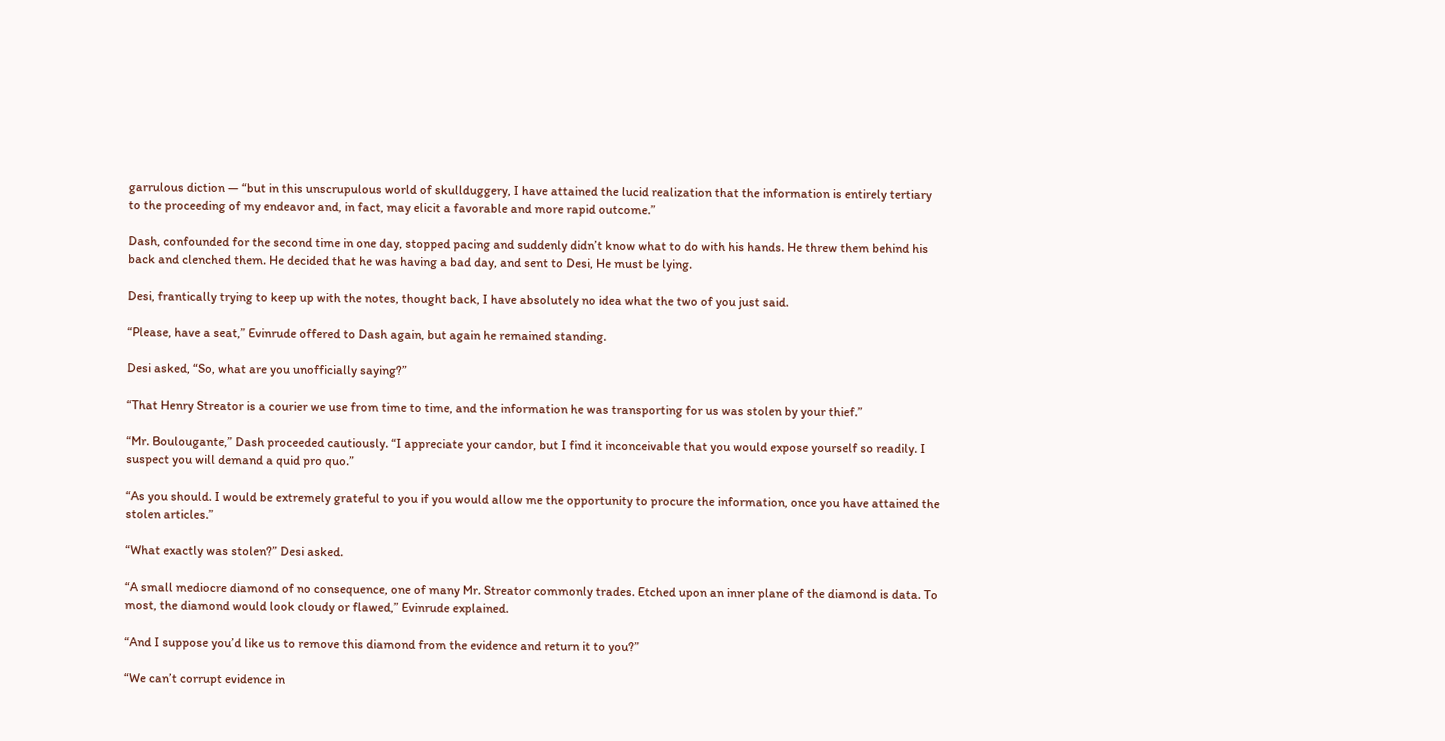garrulous diction — “but in this unscrupulous world of skullduggery, I have attained the lucid realization that the information is entirely tertiary to the proceeding of my endeavor and, in fact, may elicit a favorable and more rapid outcome.”

Dash, confounded for the second time in one day, stopped pacing and suddenly didn’t know what to do with his hands. He threw them behind his back and clenched them. He decided that he was having a bad day, and sent to Desi, He must be lying.

Desi, frantically trying to keep up with the notes, thought back, I have absolutely no idea what the two of you just said.

“Please, have a seat,” Evinrude offered to Dash again, but again he remained standing.

Desi asked, “So, what are you unofficially saying?”

“That Henry Streator is a courier we use from time to time, and the information he was transporting for us was stolen by your thief.”

“Mr. Boulougante,” Dash proceeded cautiously. “I appreciate your candor, but I find it inconceivable that you would expose yourself so readily. I suspect you will demand a quid pro quo.”

“As you should. I would be extremely grateful to you if you would allow me the opportunity to procure the information, once you have attained the stolen articles.”

“What exactly was stolen?” Desi asked.

“A small mediocre diamond of no consequence, one of many Mr. Streator commonly trades. Etched upon an inner plane of the diamond is data. To most, the diamond would look cloudy or flawed,” Evinrude explained.

“And I suppose you’d like us to remove this diamond from the evidence and return it to you?”

“We can’t corrupt evidence in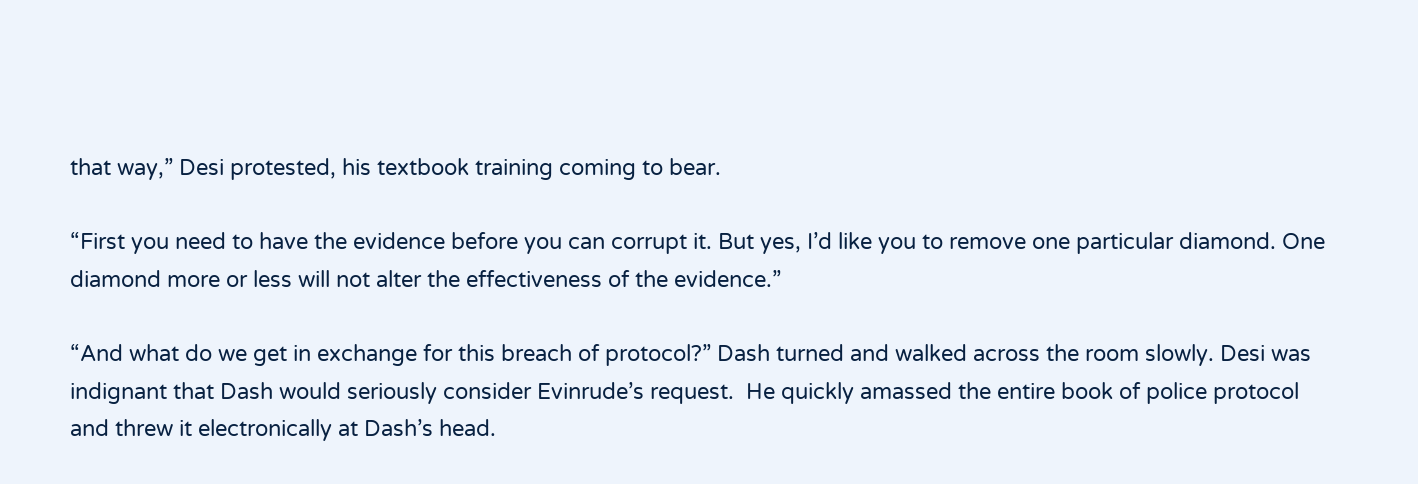that way,” Desi protested, his textbook training coming to bear.

“First you need to have the evidence before you can corrupt it. But yes, I’d like you to remove one particular diamond. One diamond more or less will not alter the effectiveness of the evidence.”

“And what do we get in exchange for this breach of protocol?” Dash turned and walked across the room slowly. Desi was indignant that Dash would seriously consider Evinrude’s request.  He quickly amassed the entire book of police protocol and threw it electronically at Dash’s head.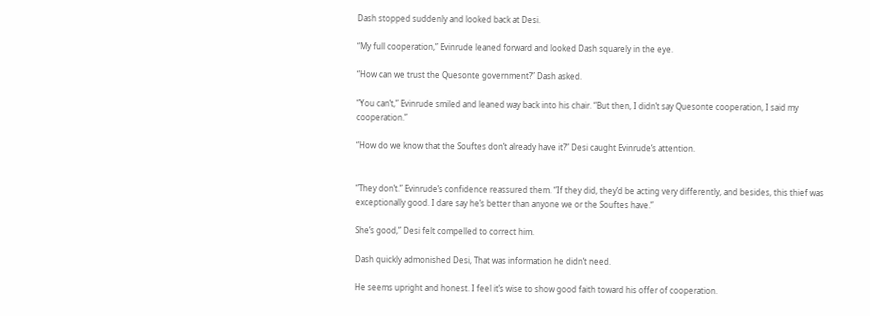Dash stopped suddenly and looked back at Desi.

“My full cooperation,” Evinrude leaned forward and looked Dash squarely in the eye.

“How can we trust the Quesonte government?” Dash asked.

“You can’t,” Evinrude smiled and leaned way back into his chair. “But then, I didn’t say Quesonte cooperation, I said my cooperation.”

“How do we know that the Souftes don’t already have it?” Desi caught Evinrude’s attention.


“They don’t.” Evinrude’s confidence reassured them. “If they did, they’d be acting very differently, and besides, this thief was exceptionally good. I dare say he’s better than anyone we or the Souftes have.”

She’s good,” Desi felt compelled to correct him.

Dash quickly admonished Desi, That was information he didn’t need.

He seems upright and honest. I feel it’s wise to show good faith toward his offer of cooperation.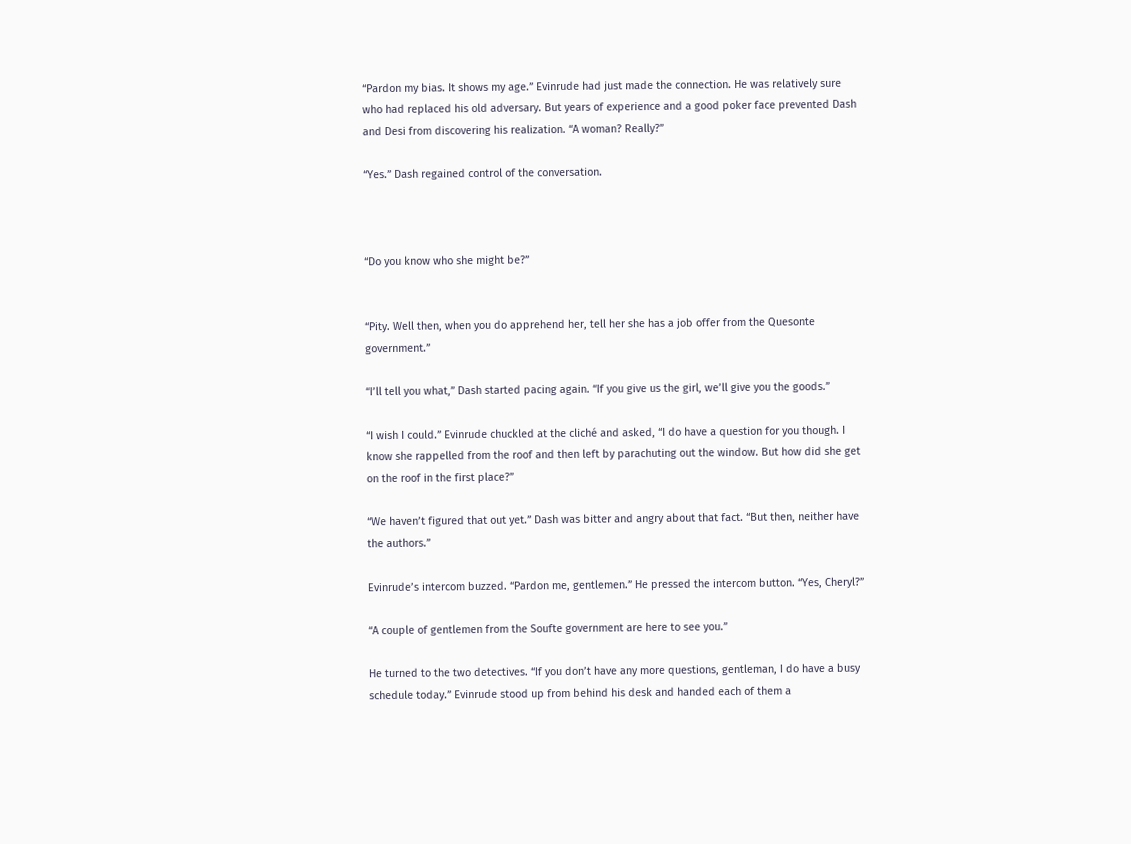“Pardon my bias. It shows my age.” Evinrude had just made the connection. He was relatively sure who had replaced his old adversary. But years of experience and a good poker face prevented Dash and Desi from discovering his realization. “A woman? Really?”

“Yes.” Dash regained control of the conversation.



“Do you know who she might be?”


“Pity. Well then, when you do apprehend her, tell her she has a job offer from the Quesonte government.”

“I’ll tell you what,” Dash started pacing again. “If you give us the girl, we’ll give you the goods.”

“I wish I could.” Evinrude chuckled at the cliché and asked, “I do have a question for you though. I know she rappelled from the roof and then left by parachuting out the window. But how did she get on the roof in the first place?”

“We haven’t figured that out yet.” Dash was bitter and angry about that fact. “But then, neither have the authors.”

Evinrude’s intercom buzzed. “Pardon me, gentlemen.” He pressed the intercom button. “Yes, Cheryl?”

“A couple of gentlemen from the Soufte government are here to see you.”

He turned to the two detectives. “If you don’t have any more questions, gentleman, I do have a busy schedule today.” Evinrude stood up from behind his desk and handed each of them a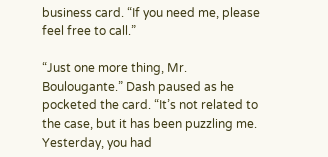business card. “If you need me, please feel free to call.”

“Just one more thing, Mr. Boulougante.” Dash paused as he pocketed the card. “It’s not related to the case, but it has been puzzling me. Yesterday, you had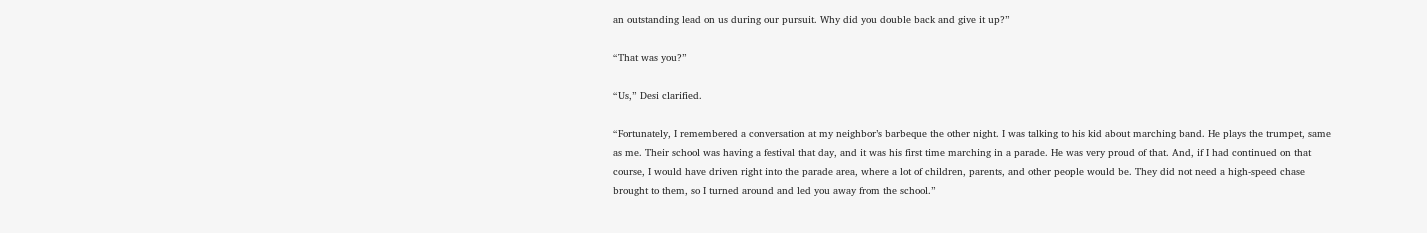an outstanding lead on us during our pursuit. Why did you double back and give it up?”

“That was you?”

“Us,” Desi clarified.

“Fortunately, I remembered a conversation at my neighbor’s barbeque the other night. I was talking to his kid about marching band. He plays the trumpet, same as me. Their school was having a festival that day, and it was his first time marching in a parade. He was very proud of that. And, if I had continued on that course, I would have driven right into the parade area, where a lot of children, parents, and other people would be. They did not need a high-speed chase brought to them, so I turned around and led you away from the school.”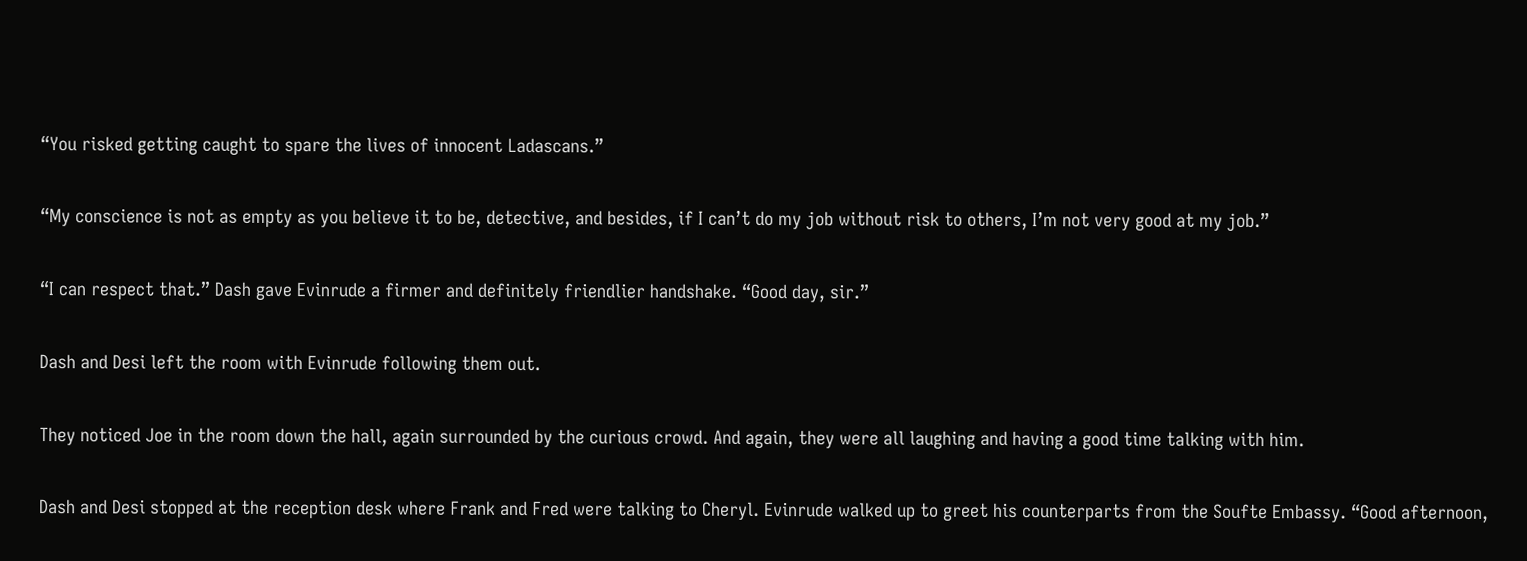“You risked getting caught to spare the lives of innocent Ladascans.”

“My conscience is not as empty as you believe it to be, detective, and besides, if I can’t do my job without risk to others, I’m not very good at my job.”

“I can respect that.” Dash gave Evinrude a firmer and definitely friendlier handshake. “Good day, sir.”

Dash and Desi left the room with Evinrude following them out.

They noticed Joe in the room down the hall, again surrounded by the curious crowd. And again, they were all laughing and having a good time talking with him.

Dash and Desi stopped at the reception desk where Frank and Fred were talking to Cheryl. Evinrude walked up to greet his counterparts from the Soufte Embassy. “Good afternoon,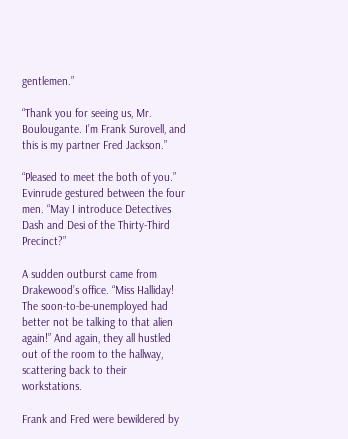gentlemen.”

“Thank you for seeing us, Mr. Boulougante. I’m Frank Surovell, and this is my partner Fred Jackson.”

“Pleased to meet the both of you.” Evinrude gestured between the four men. “May I introduce Detectives Dash and Desi of the Thirty-Third Precinct?”

A sudden outburst came from Drakewood’s office. “Miss Halliday! The soon-to-be-unemployed had better not be talking to that alien again!” And again, they all hustled out of the room to the hallway, scattering back to their workstations.

Frank and Fred were bewildered by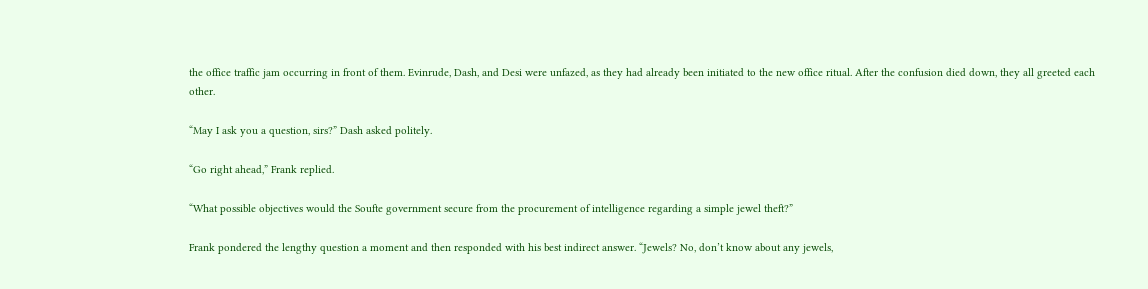the office traffic jam occurring in front of them. Evinrude, Dash, and Desi were unfazed, as they had already been initiated to the new office ritual. After the confusion died down, they all greeted each other.

“May I ask you a question, sirs?” Dash asked politely.

“Go right ahead,” Frank replied.

“What possible objectives would the Soufte government secure from the procurement of intelligence regarding a simple jewel theft?”

Frank pondered the lengthy question a moment and then responded with his best indirect answer. “Jewels? No, don’t know about any jewels,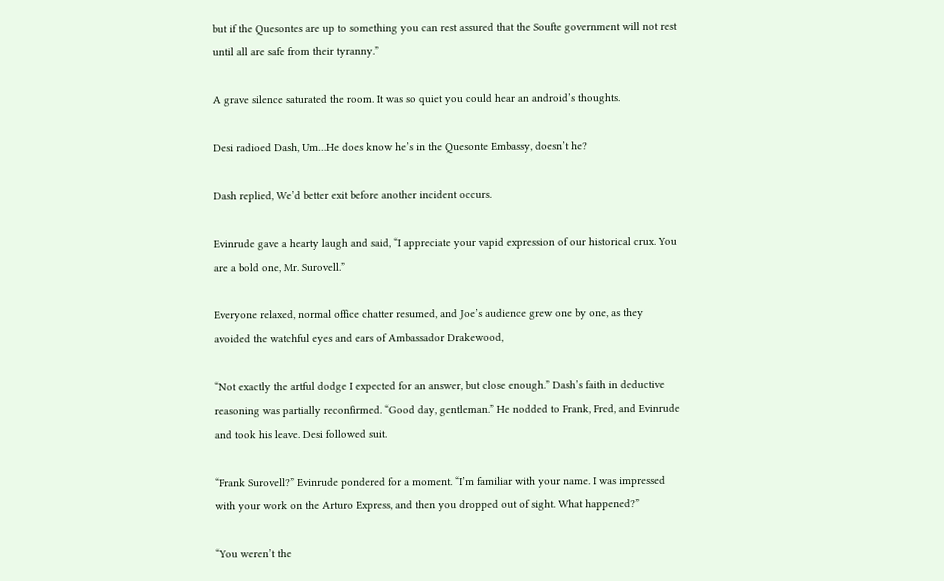but if the Quesontes are up to something you can rest assured that the Soufte government will not rest until all are safe from their tyranny.”

A grave silence saturated the room. It was so quiet you could hear an android’s thoughts.

Desi radioed Dash, Um…He does know he’s in the Quesonte Embassy, doesn’t he?

Dash replied, We’d better exit before another incident occurs.

Evinrude gave a hearty laugh and said, “I appreciate your vapid expression of our historical crux. You are a bold one, Mr. Surovell.”

Everyone relaxed, normal office chatter resumed, and Joe’s audience grew one by one, as they avoided the watchful eyes and ears of Ambassador Drakewood,

“Not exactly the artful dodge I expected for an answer, but close enough.” Dash’s faith in deductive reasoning was partially reconfirmed. “Good day, gentleman.” He nodded to Frank, Fred, and Evinrude and took his leave. Desi followed suit.

“Frank Surovell?” Evinrude pondered for a moment. “I’m familiar with your name. I was impressed with your work on the Arturo Express, and then you dropped out of sight. What happened?”

“You weren’t the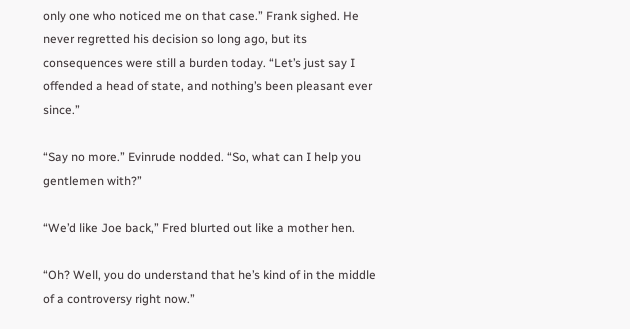only one who noticed me on that case.” Frank sighed. He never regretted his decision so long ago, but its consequences were still a burden today. “Let’s just say I offended a head of state, and nothing’s been pleasant ever since.”

“Say no more.” Evinrude nodded. “So, what can I help you gentlemen with?”

“We’d like Joe back,” Fred blurted out like a mother hen.

“Oh? Well, you do understand that he’s kind of in the middle of a controversy right now.”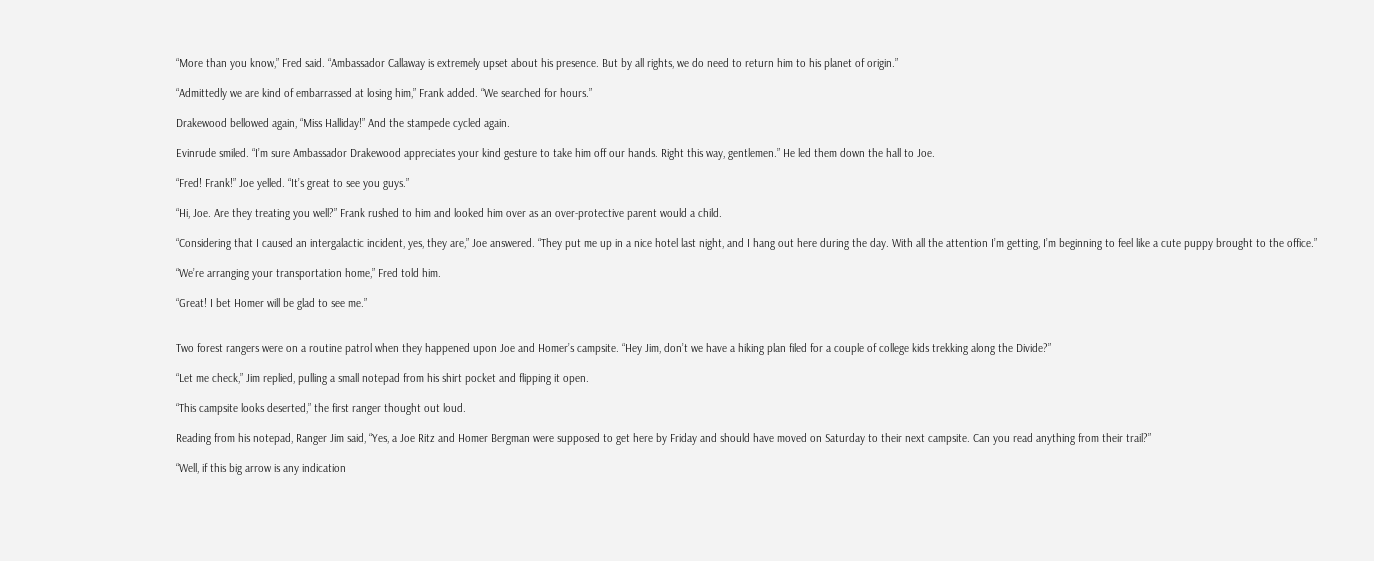“More than you know,” Fred said. “Ambassador Callaway is extremely upset about his presence. But by all rights, we do need to return him to his planet of origin.”

“Admittedly we are kind of embarrassed at losing him,” Frank added. “We searched for hours.”

Drakewood bellowed again, “Miss Halliday!” And the stampede cycled again.

Evinrude smiled. “I’m sure Ambassador Drakewood appreciates your kind gesture to take him off our hands. Right this way, gentlemen.” He led them down the hall to Joe.

“Fred! Frank!” Joe yelled. “It’s great to see you guys.”

“Hi, Joe. Are they treating you well?” Frank rushed to him and looked him over as an over-protective parent would a child.

“Considering that I caused an intergalactic incident, yes, they are,” Joe answered. “They put me up in a nice hotel last night, and I hang out here during the day. With all the attention I’m getting, I’m beginning to feel like a cute puppy brought to the office.”

“We’re arranging your transportation home,” Fred told him.

“Great! I bet Homer will be glad to see me.”


Two forest rangers were on a routine patrol when they happened upon Joe and Homer’s campsite. “Hey Jim, don’t we have a hiking plan filed for a couple of college kids trekking along the Divide?”

“Let me check,” Jim replied, pulling a small notepad from his shirt pocket and flipping it open.

“This campsite looks deserted,” the first ranger thought out loud.

Reading from his notepad, Ranger Jim said, “Yes, a Joe Ritz and Homer Bergman were supposed to get here by Friday and should have moved on Saturday to their next campsite. Can you read anything from their trail?”

“Well, if this big arrow is any indication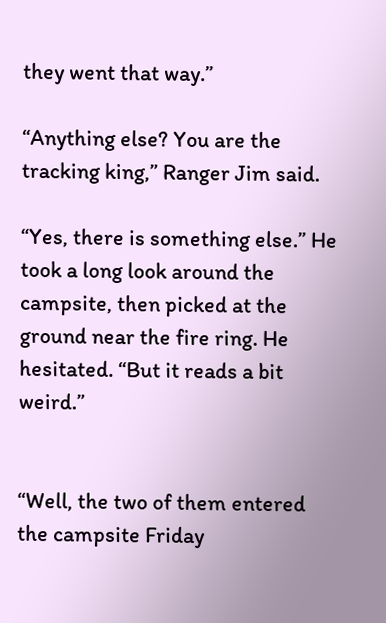they went that way.”

“Anything else? You are the tracking king,” Ranger Jim said.

“Yes, there is something else.” He took a long look around the campsite, then picked at the ground near the fire ring. He hesitated. “But it reads a bit weird.”


“Well, the two of them entered the campsite Friday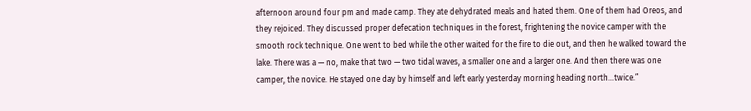afternoon around four pm and made camp. They ate dehydrated meals and hated them. One of them had Oreos, and they rejoiced. They discussed proper defecation techniques in the forest, frightening the novice camper with the smooth rock technique. One went to bed while the other waited for the fire to die out, and then he walked toward the lake. There was a — no, make that two — two tidal waves, a smaller one and a larger one. And then there was one camper, the novice. He stayed one day by himself and left early yesterday morning heading north…twice.”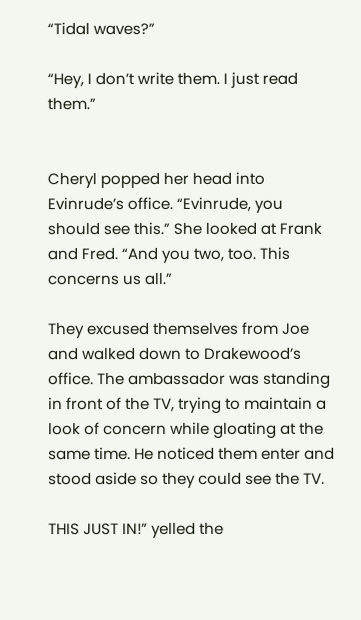“Tidal waves?”

“Hey, I don’t write them. I just read them.”


Cheryl popped her head into Evinrude’s office. “Evinrude, you should see this.” She looked at Frank and Fred. “And you two, too. This concerns us all.”

They excused themselves from Joe and walked down to Drakewood’s office. The ambassador was standing in front of the TV, trying to maintain a look of concern while gloating at the same time. He noticed them enter and stood aside so they could see the TV.

THIS JUST IN!” yelled the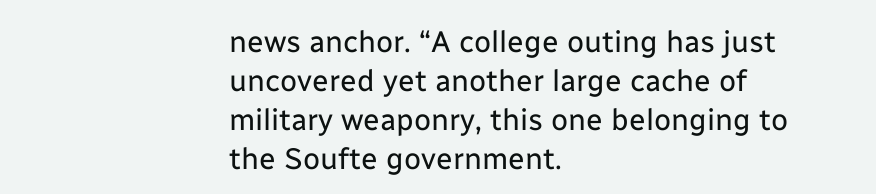news anchor. “A college outing has just uncovered yet another large cache of military weaponry, this one belonging to the Soufte government.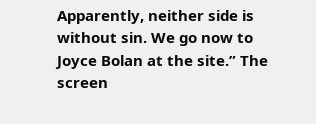Apparently, neither side is without sin. We go now to Joyce Bolan at the site.” The screen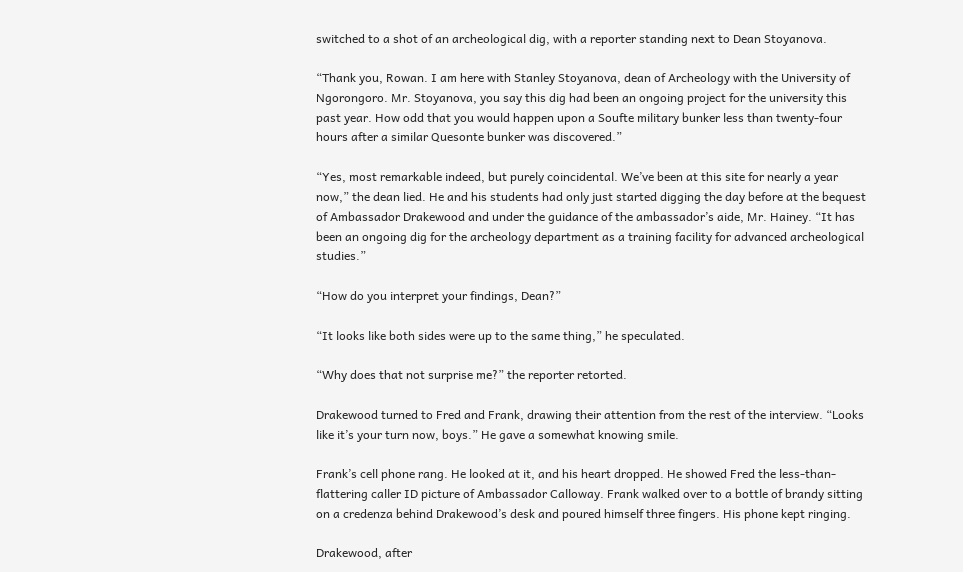switched to a shot of an archeological dig, with a reporter standing next to Dean Stoyanova.

“Thank you, Rowan. I am here with Stanley Stoyanova, dean of Archeology with the University of Ngorongoro. Mr. Stoyanova, you say this dig had been an ongoing project for the university this past year. How odd that you would happen upon a Soufte military bunker less than twenty-four hours after a similar Quesonte bunker was discovered.”

“Yes, most remarkable indeed, but purely coincidental. We’ve been at this site for nearly a year now,” the dean lied. He and his students had only just started digging the day before at the bequest of Ambassador Drakewood and under the guidance of the ambassador’s aide, Mr. Hainey. “It has been an ongoing dig for the archeology department as a training facility for advanced archeological studies.”

“How do you interpret your findings, Dean?”

“It looks like both sides were up to the same thing,” he speculated.

“Why does that not surprise me?” the reporter retorted.

Drakewood turned to Fred and Frank, drawing their attention from the rest of the interview. “Looks like it’s your turn now, boys.” He gave a somewhat knowing smile.

Frank’s cell phone rang. He looked at it, and his heart dropped. He showed Fred the less-than-flattering caller ID picture of Ambassador Calloway. Frank walked over to a bottle of brandy sitting on a credenza behind Drakewood’s desk and poured himself three fingers. His phone kept ringing.

Drakewood, after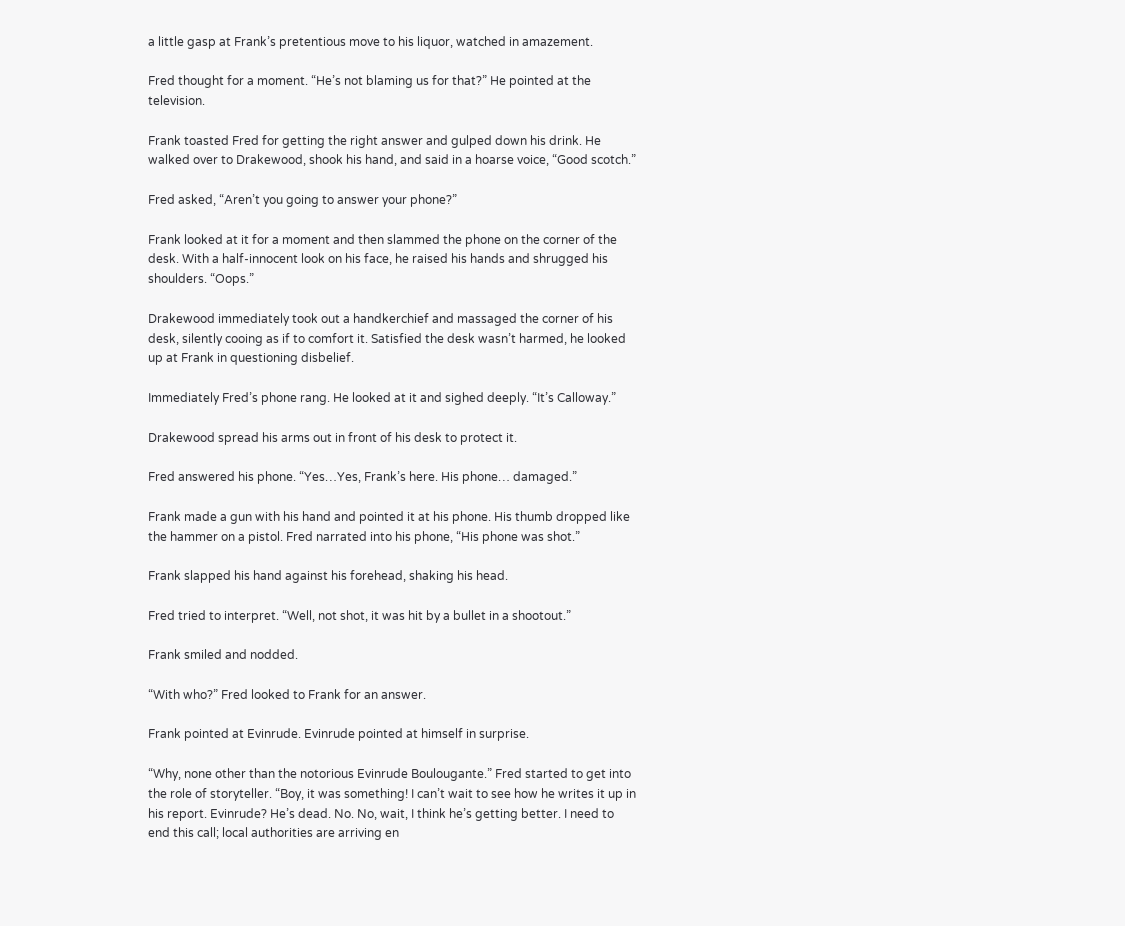a little gasp at Frank’s pretentious move to his liquor, watched in amazement.

Fred thought for a moment. “He’s not blaming us for that?” He pointed at the television.

Frank toasted Fred for getting the right answer and gulped down his drink. He walked over to Drakewood, shook his hand, and said in a hoarse voice, “Good scotch.”

Fred asked, “Aren’t you going to answer your phone?”

Frank looked at it for a moment and then slammed the phone on the corner of the desk. With a half-innocent look on his face, he raised his hands and shrugged his shoulders. “Oops.”

Drakewood immediately took out a handkerchief and massaged the corner of his desk, silently cooing as if to comfort it. Satisfied the desk wasn’t harmed, he looked up at Frank in questioning disbelief.

Immediately Fred’s phone rang. He looked at it and sighed deeply. “It’s Calloway.”

Drakewood spread his arms out in front of his desk to protect it.

Fred answered his phone. “Yes…Yes, Frank’s here. His phone… damaged.”

Frank made a gun with his hand and pointed it at his phone. His thumb dropped like the hammer on a pistol. Fred narrated into his phone, “His phone was shot.”

Frank slapped his hand against his forehead, shaking his head.

Fred tried to interpret. “Well, not shot, it was hit by a bullet in a shootout.”

Frank smiled and nodded.

“With who?” Fred looked to Frank for an answer.

Frank pointed at Evinrude. Evinrude pointed at himself in surprise.

“Why, none other than the notorious Evinrude Boulougante.” Fred started to get into the role of storyteller. “Boy, it was something! I can’t wait to see how he writes it up in his report. Evinrude? He’s dead. No. No, wait, I think he’s getting better. I need to end this call; local authorities are arriving en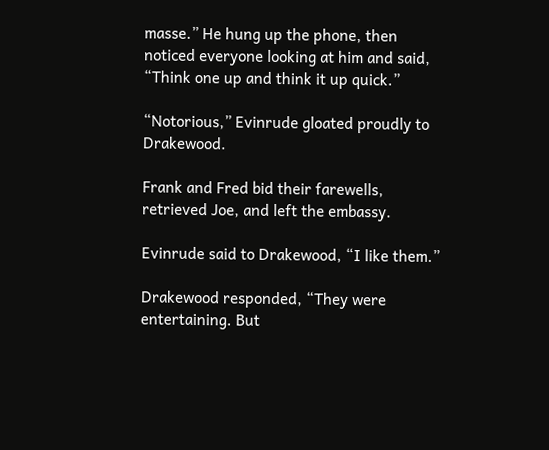masse.” He hung up the phone, then noticed everyone looking at him and said, “Think one up and think it up quick.”

“Notorious,” Evinrude gloated proudly to Drakewood.

Frank and Fred bid their farewells, retrieved Joe, and left the embassy.

Evinrude said to Drakewood, “I like them.”

Drakewood responded, “They were entertaining. But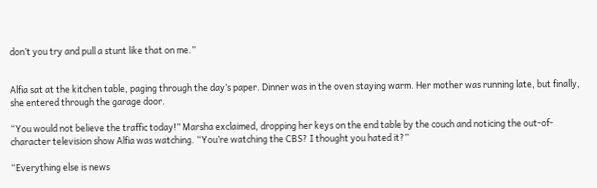don’t you try and pull a stunt like that on me.”


Alfia sat at the kitchen table, paging through the day’s paper. Dinner was in the oven staying warm. Her mother was running late, but finally, she entered through the garage door.

“You would not believe the traffic today!” Marsha exclaimed, dropping her keys on the end table by the couch and noticing the out-of-character television show Alfia was watching. “You’re watching the CBS? I thought you hated it?”

“Everything else is news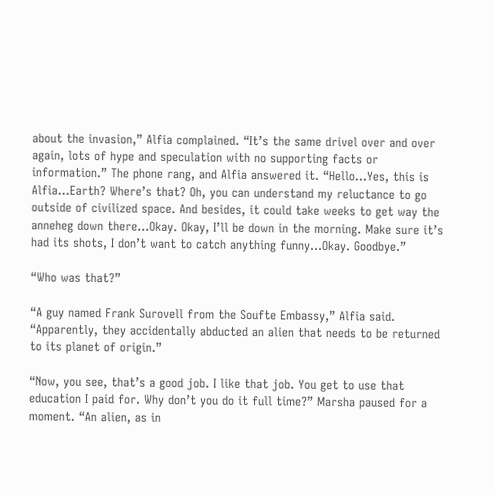about the invasion,” Alfia complained. “It’s the same drivel over and over again, lots of hype and speculation with no supporting facts or information.” The phone rang, and Alfia answered it. “Hello…Yes, this is Alfia…Earth? Where’s that? Oh, you can understand my reluctance to go outside of civilized space. And besides, it could take weeks to get way the anneheg down there…Okay. Okay, I’ll be down in the morning. Make sure it’s had its shots, I don’t want to catch anything funny…Okay. Goodbye.”

“Who was that?”

“A guy named Frank Surovell from the Soufte Embassy,” Alfia said. “Apparently, they accidentally abducted an alien that needs to be returned to its planet of origin.”

“Now, you see, that’s a good job. I like that job. You get to use that education I paid for. Why don’t you do it full time?” Marsha paused for a moment. “An alien, as in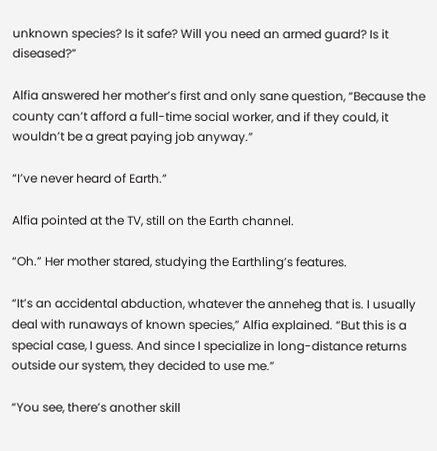unknown species? Is it safe? Will you need an armed guard? Is it diseased?”

Alfia answered her mother’s first and only sane question, “Because the county can’t afford a full-time social worker, and if they could, it wouldn’t be a great paying job anyway.”

“I’ve never heard of Earth.”

Alfia pointed at the TV, still on the Earth channel.

“Oh.” Her mother stared, studying the Earthling’s features.

“It’s an accidental abduction, whatever the anneheg that is. I usually deal with runaways of known species,” Alfia explained. “But this is a special case, I guess. And since I specialize in long-distance returns outside our system, they decided to use me.”

“You see, there’s another skill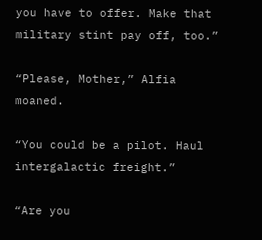you have to offer. Make that military stint pay off, too.”

“Please, Mother,” Alfia moaned.

“You could be a pilot. Haul intergalactic freight.”

“Are you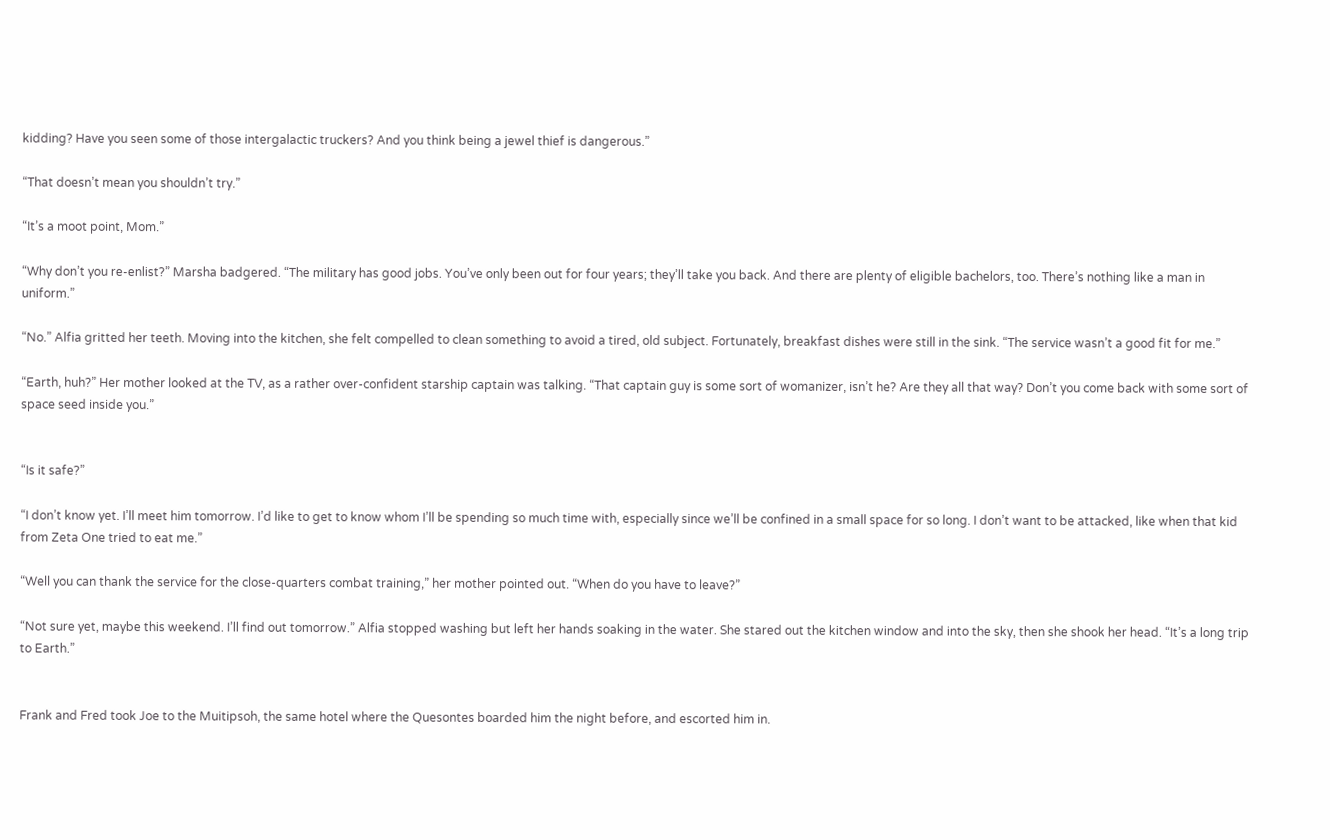kidding? Have you seen some of those intergalactic truckers? And you think being a jewel thief is dangerous.”

“That doesn’t mean you shouldn’t try.”

“It’s a moot point, Mom.”

“Why don’t you re-enlist?” Marsha badgered. “The military has good jobs. You’ve only been out for four years; they’ll take you back. And there are plenty of eligible bachelors, too. There’s nothing like a man in uniform.”

“No.” Alfia gritted her teeth. Moving into the kitchen, she felt compelled to clean something to avoid a tired, old subject. Fortunately, breakfast dishes were still in the sink. “The service wasn’t a good fit for me.”

“Earth, huh?” Her mother looked at the TV, as a rather over-confident starship captain was talking. “That captain guy is some sort of womanizer, isn’t he? Are they all that way? Don’t you come back with some sort of space seed inside you.”


“Is it safe?”

“I don’t know yet. I’ll meet him tomorrow. I’d like to get to know whom I’ll be spending so much time with, especially since we’ll be confined in a small space for so long. I don’t want to be attacked, like when that kid from Zeta One tried to eat me.”

“Well you can thank the service for the close-quarters combat training,” her mother pointed out. “When do you have to leave?”

“Not sure yet, maybe this weekend. I’ll find out tomorrow.” Alfia stopped washing but left her hands soaking in the water. She stared out the kitchen window and into the sky, then she shook her head. “It’s a long trip to Earth.”


Frank and Fred took Joe to the Muitipsoh, the same hotel where the Quesontes boarded him the night before, and escorted him in.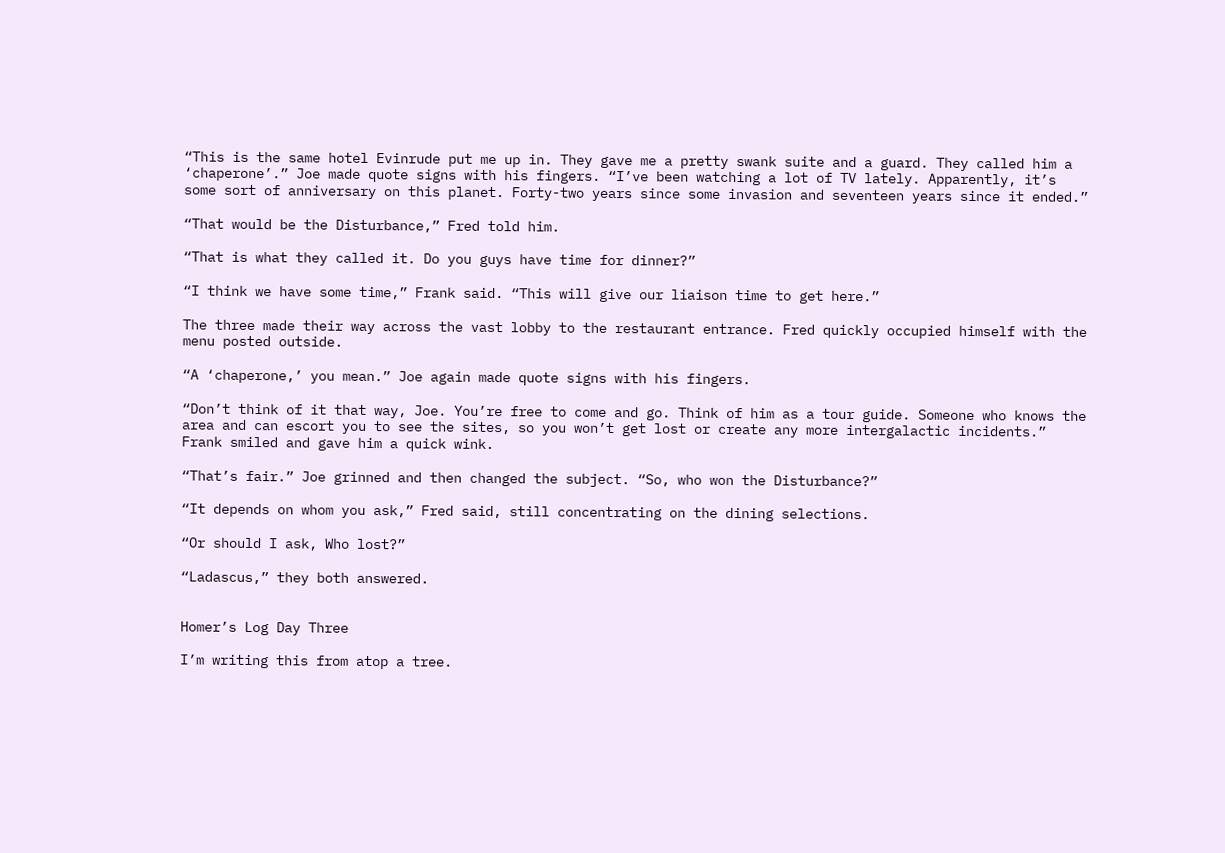“This is the same hotel Evinrude put me up in. They gave me a pretty swank suite and a guard. They called him a ‘chaperone’.” Joe made quote signs with his fingers. “I’ve been watching a lot of TV lately. Apparently, it’s some sort of anniversary on this planet. Forty-two years since some invasion and seventeen years since it ended.”

“That would be the Disturbance,” Fred told him.

“That is what they called it. Do you guys have time for dinner?”

“I think we have some time,” Frank said. “This will give our liaison time to get here.”

The three made their way across the vast lobby to the restaurant entrance. Fred quickly occupied himself with the menu posted outside.

“A ‘chaperone,’ you mean.” Joe again made quote signs with his fingers.

“Don’t think of it that way, Joe. You’re free to come and go. Think of him as a tour guide. Someone who knows the area and can escort you to see the sites, so you won’t get lost or create any more intergalactic incidents.” Frank smiled and gave him a quick wink.

“That’s fair.” Joe grinned and then changed the subject. “So, who won the Disturbance?”

“It depends on whom you ask,” Fred said, still concentrating on the dining selections.

“Or should I ask, Who lost?”

“Ladascus,” they both answered.


Homer’s Log Day Three

I’m writing this from atop a tree.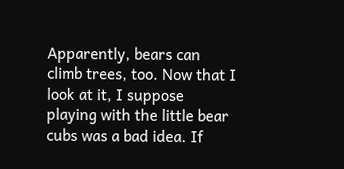Apparently, bears can climb trees, too. Now that I look at it, I suppose playing with the little bear cubs was a bad idea. If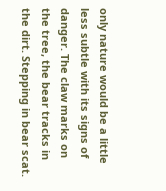only nature would be a little less subtle with its signs of danger. The claw marks on the tree, the bear tracks in the dirt. Stepping in bear scat.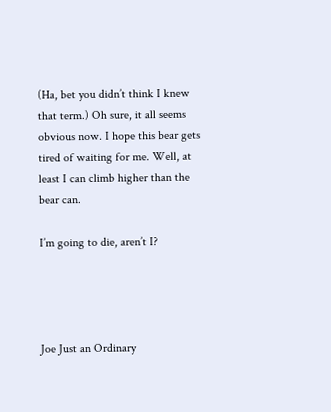(Ha, bet you didn’t think I knew that term.) Oh sure, it all seems obvious now. I hope this bear gets tired of waiting for me. Well, at least I can climb higher than the bear can.

I’m going to die, aren’t I?




Joe Just an Ordinary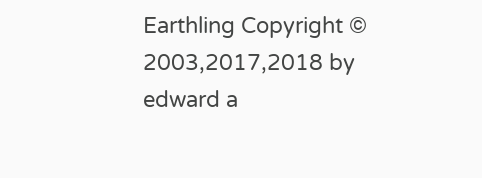Earthling Copyright © 2003,2017,2018 by edward a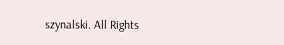szynalski. All Rights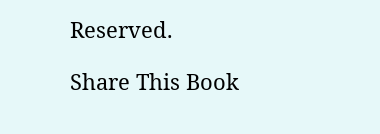Reserved.

Share This Book